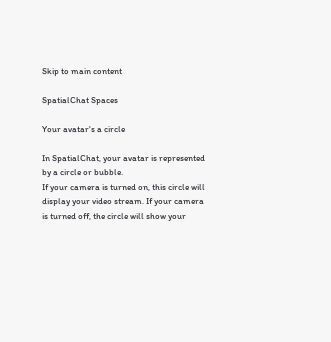Skip to main content

SpatialChat Spaces

Your avatar's a circle

In SpatialChat, your avatar is represented by a circle or bubble.
If your camera is turned on, this circle will display your video stream. If your camera is turned off, the circle will show your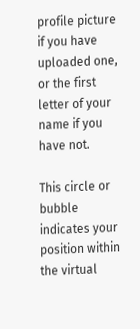profile picture if you have uploaded one, or the first letter of your name if you have not.

This circle or bubble indicates your position within the virtual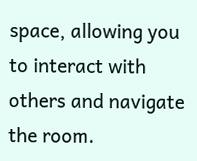space, allowing you to interact with others and navigate the room.